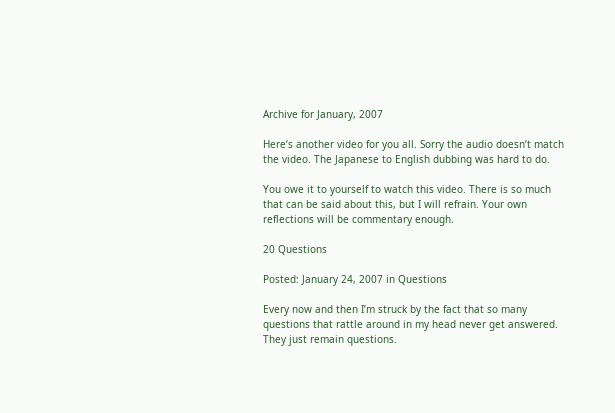Archive for January, 2007

Here’s another video for you all. Sorry the audio doesn’t match the video. The Japanese to English dubbing was hard to do.

You owe it to yourself to watch this video. There is so much that can be said about this, but I will refrain. Your own reflections will be commentary enough.

20 Questions

Posted: January 24, 2007 in Questions

Every now and then I’m struck by the fact that so many questions that rattle around in my head never get answered. They just remain questions.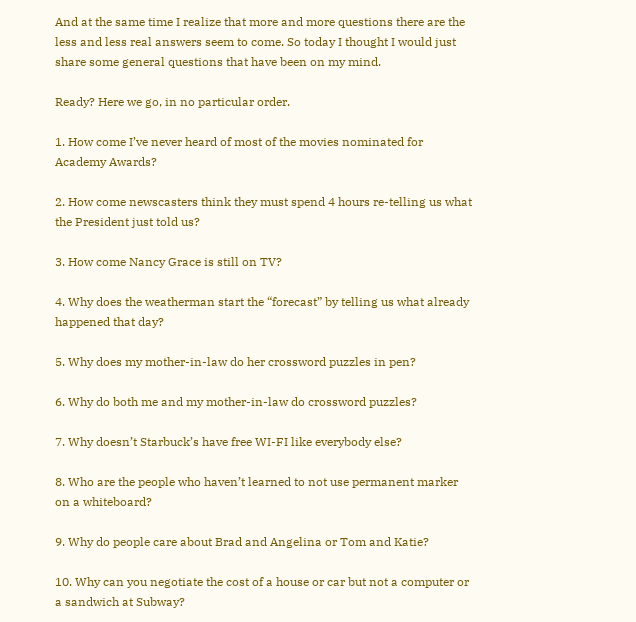And at the same time I realize that more and more questions there are the less and less real answers seem to come. So today I thought I would just share some general questions that have been on my mind.

Ready? Here we go, in no particular order.

1. How come I’ve never heard of most of the movies nominated for Academy Awards?

2. How come newscasters think they must spend 4 hours re-telling us what the President just told us?

3. How come Nancy Grace is still on TV?

4. Why does the weatherman start the “forecast” by telling us what already happened that day?

5. Why does my mother-in-law do her crossword puzzles in pen?

6. Why do both me and my mother-in-law do crossword puzzles?

7. Why doesn’t Starbuck’s have free WI-FI like everybody else?

8. Who are the people who haven’t learned to not use permanent marker on a whiteboard?

9. Why do people care about Brad and Angelina or Tom and Katie?

10. Why can you negotiate the cost of a house or car but not a computer or a sandwich at Subway?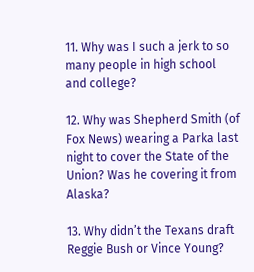11. Why was I such a jerk to so many people in high school and college?

12. Why was Shepherd Smith (of Fox News) wearing a Parka last night to cover the State of the Union? Was he covering it from Alaska?

13. Why didn’t the Texans draft Reggie Bush or Vince Young?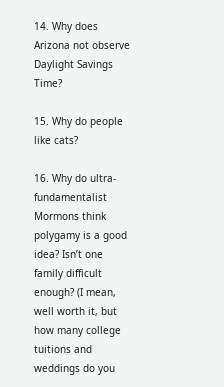14. Why does Arizona not observe Daylight Savings Time?

15. Why do people like cats?

16. Why do ultra-fundamentalist Mormons think polygamy is a good idea? Isn’t one family difficult enough? (I mean, well worth it, but how many college tuitions and weddings do you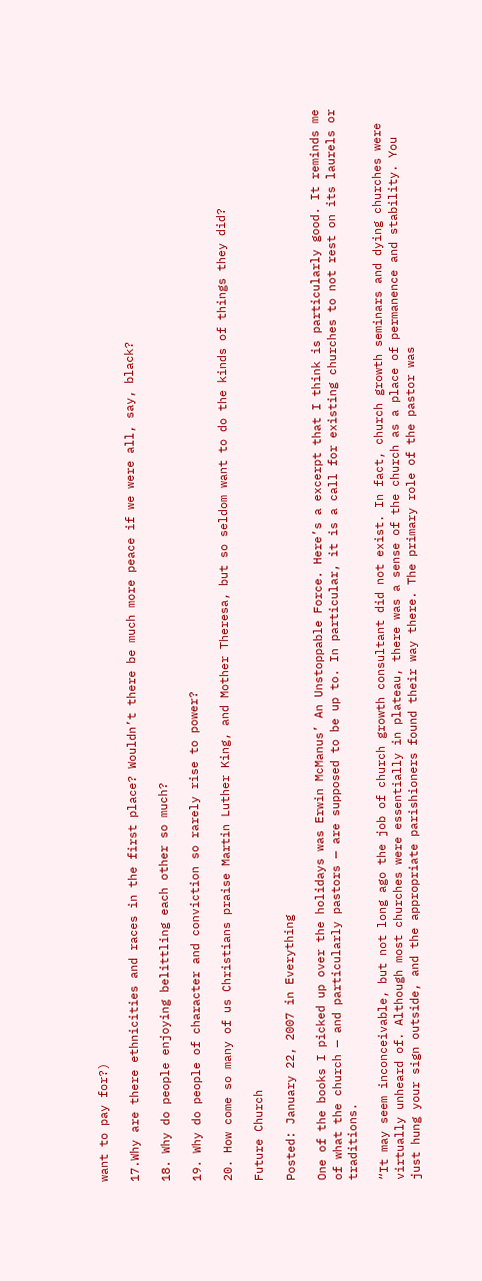want to pay for?)

17.Why are there ethnicities and races in the first place? Wouldn’t there be much more peace if we were all, say, black?

18. Why do people enjoying belittling each other so much?

19. Why do people of character and conviction so rarely rise to power?

20. How come so many of us Christians praise Martin Luther King, and Mother Theresa, but so seldom want to do the kinds of things they did?

Future Church

Posted: January 22, 2007 in Everything

One of the books I picked up over the holidays was Erwin McManus’ An Unstoppable Force. Here’s a excerpt that I think is particularly good. It reminds me of what the church — and particularly pastors — are supposed to be up to. In particular, it is a call for existing churches to not rest on its laurels or traditions.

“It may seem inconceivable, but not long ago the job of church growth consultant did not exist. In fact, church growth seminars and dying churches were virtually unheard of. Although most churches were essentially in plateau, there was a sense of the church as a place of permanence and stability. You just hung your sign outside, and the appropriate parishioners found their way there. The primary role of the pastor was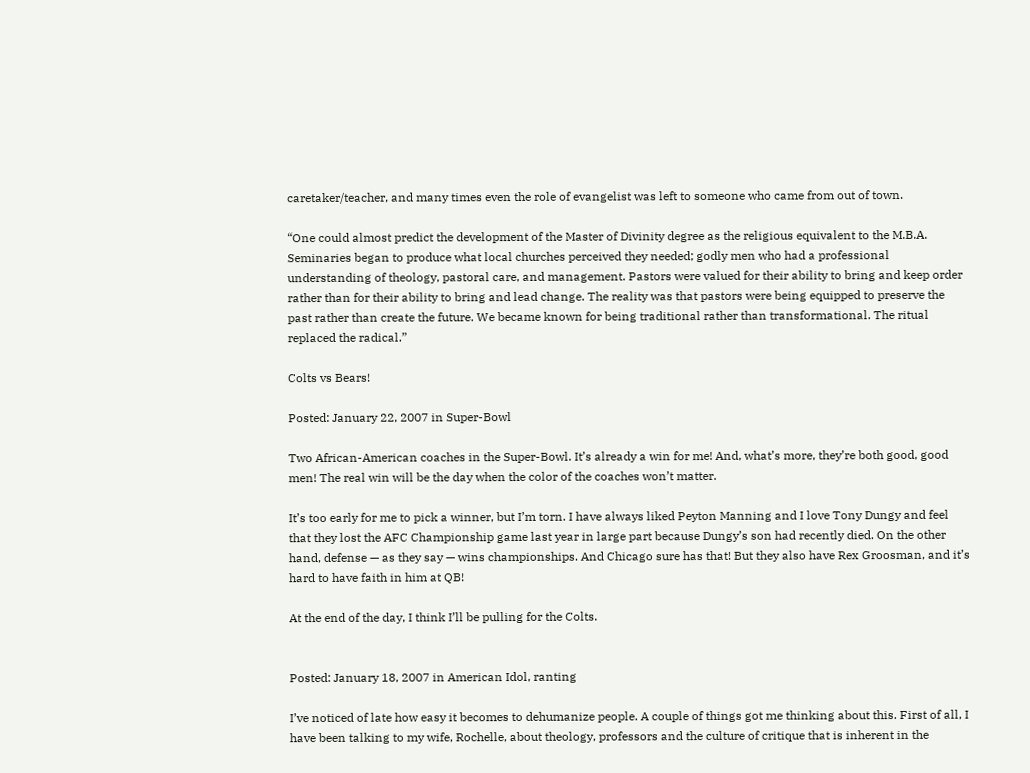caretaker/teacher, and many times even the role of evangelist was left to someone who came from out of town.

“One could almost predict the development of the Master of Divinity degree as the religious equivalent to the M.B.A. Seminaries began to produce what local churches perceived they needed; godly men who had a professional understanding of theology, pastoral care, and management. Pastors were valued for their ability to bring and keep order rather than for their ability to bring and lead change. The reality was that pastors were being equipped to preserve the past rather than create the future. We became known for being traditional rather than transformational. The ritual replaced the radical.”

Colts vs Bears!

Posted: January 22, 2007 in Super-Bowl

Two African-American coaches in the Super-Bowl. It’s already a win for me! And, what’s more, they’re both good, good men! The real win will be the day when the color of the coaches won’t matter.

It’s too early for me to pick a winner, but I’m torn. I have always liked Peyton Manning and I love Tony Dungy and feel that they lost the AFC Championship game last year in large part because Dungy’s son had recently died. On the other hand, defense — as they say — wins championships. And Chicago sure has that! But they also have Rex Groosman, and it’s hard to have faith in him at QB!

At the end of the day, I think I’ll be pulling for the Colts.


Posted: January 18, 2007 in American Idol, ranting

I’ve noticed of late how easy it becomes to dehumanize people. A couple of things got me thinking about this. First of all, I have been talking to my wife, Rochelle, about theology, professors and the culture of critique that is inherent in the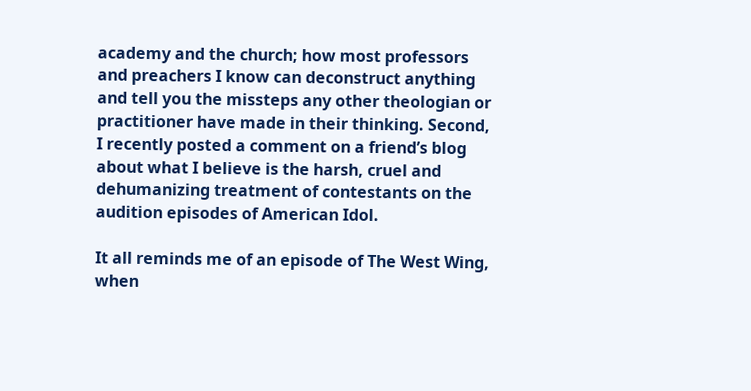academy and the church; how most professors and preachers I know can deconstruct anything and tell you the missteps any other theologian or practitioner have made in their thinking. Second, I recently posted a comment on a friend’s blog about what I believe is the harsh, cruel and dehumanizing treatment of contestants on the audition episodes of American Idol.

It all reminds me of an episode of The West Wing, when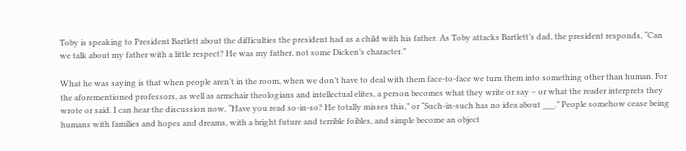Toby is speaking to President Bartlett about the difficulties the president had as a child with his father. As Toby attacks Bartlett’s dad, the president responds, “Can we talk about my father with a little respect? He was my father, not some Dicken’s character.”

What he was saying is that when people aren’t in the room, when we don’t have to deal with them face-to-face we turn them into something other than human. For the aforementioned professors, as well as armchair theologians and intellectual elites, a person becomes what they write or say – or what the reader interprets they wrote or said. I can hear the discussion now, “Have you read so-in-so? He totally misses this,” or “Such-in-such has no idea about ___.” People somehow cease being humans with families and hopes and dreams, with a bright future and terrible foibles, and simple become an object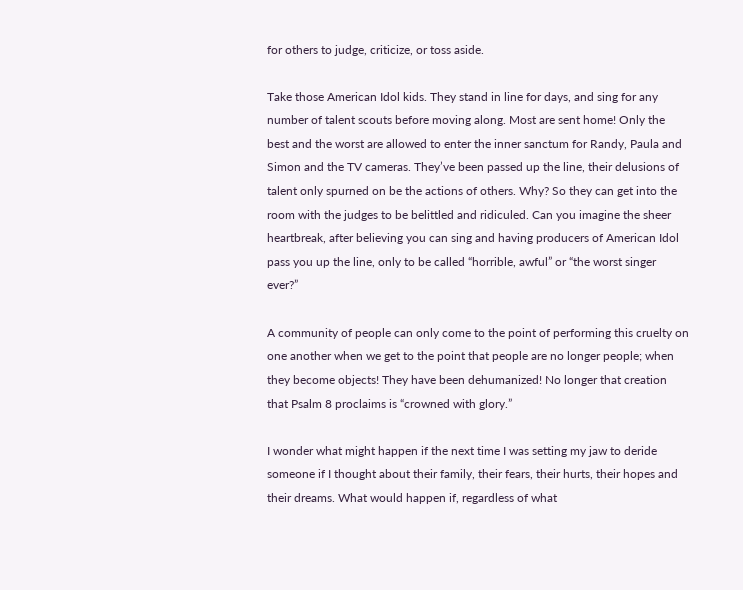for others to judge, criticize, or toss aside.

Take those American Idol kids. They stand in line for days, and sing for any number of talent scouts before moving along. Most are sent home! Only the best and the worst are allowed to enter the inner sanctum for Randy, Paula and Simon and the TV cameras. They’ve been passed up the line, their delusions of talent only spurned on be the actions of others. Why? So they can get into the room with the judges to be belittled and ridiculed. Can you imagine the sheer heartbreak, after believing you can sing and having producers of American Idol pass you up the line, only to be called “horrible, awful” or “the worst singer ever?”

A community of people can only come to the point of performing this cruelty on one another when we get to the point that people are no longer people; when they become objects! They have been dehumanized! No longer that creation that Psalm 8 proclaims is “crowned with glory.”

I wonder what might happen if the next time I was setting my jaw to deride someone if I thought about their family, their fears, their hurts, their hopes and their dreams. What would happen if, regardless of what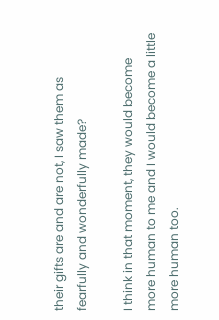their gifts are and are not, I saw them as fearfully and wonderfully made?

I think in that moment, they would become more human to me and I would become a little more human too.